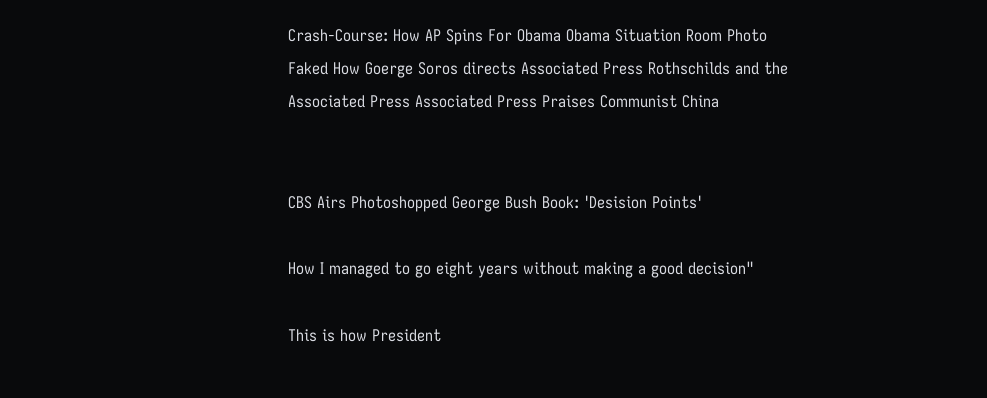Crash-Course: How AP Spins For Obama Obama Situation Room Photo Faked How Goerge Soros directs Associated Press Rothschilds and the Associated Press Associated Press Praises Communist China


CBS Airs Photoshopped George Bush Book: 'Desision Points'

How I managed to go eight years without making a good decision"

This is how President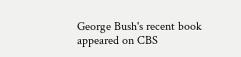George Bush's recent book appeared on CBS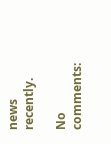news recently.

No comments: